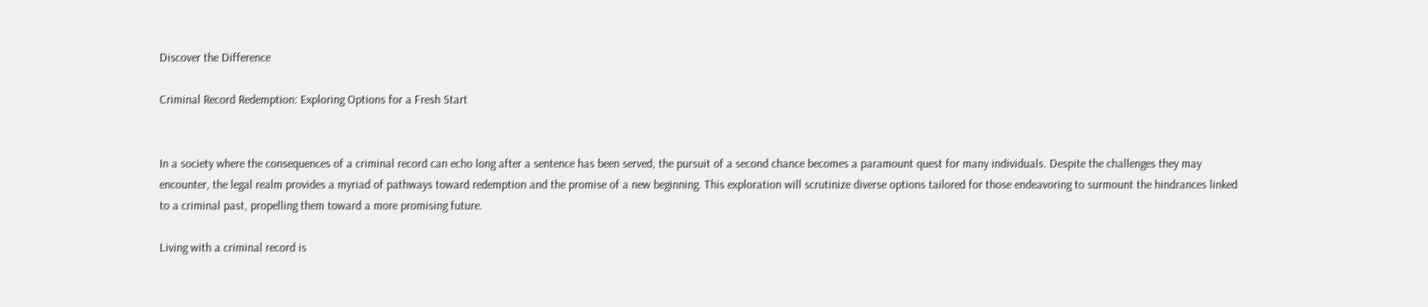Discover the Difference

Criminal Record Redemption: Exploring Options for a Fresh Start


In a society where the consequences of a criminal record can echo long after a sentence has been served, the pursuit of a second chance becomes a paramount quest for many individuals. Despite the challenges they may encounter, the legal realm provides a myriad of pathways toward redemption and the promise of a new beginning. This exploration will scrutinize diverse options tailored for those endeavoring to surmount the hindrances linked to a criminal past, propelling them toward a more promising future.

Living with a criminal record is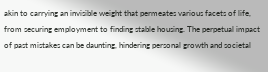akin to carrying an invisible weight that permeates various facets of life, from securing employment to finding stable housing. The perpetual impact of past mistakes can be daunting, hindering personal growth and societal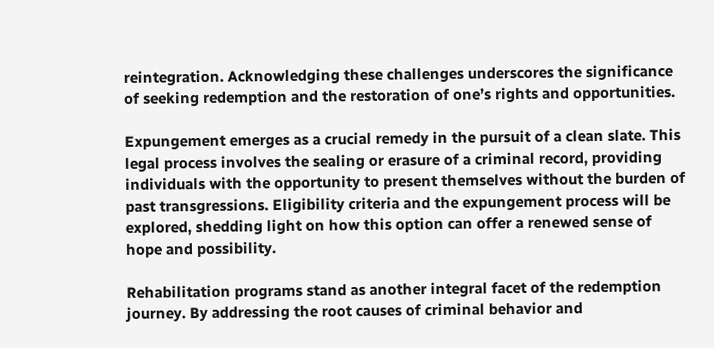reintegration. Acknowledging these challenges underscores the significance of seeking redemption and the restoration of one’s rights and opportunities.

Expungement emerges as a crucial remedy in the pursuit of a clean slate. This legal process involves the sealing or erasure of a criminal record, providing individuals with the opportunity to present themselves without the burden of past transgressions. Eligibility criteria and the expungement process will be explored, shedding light on how this option can offer a renewed sense of hope and possibility.

Rehabilitation programs stand as another integral facet of the redemption journey. By addressing the root causes of criminal behavior and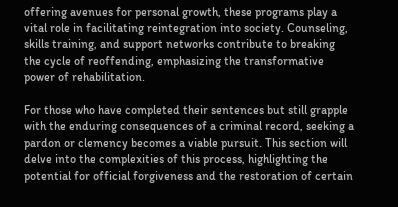offering avenues for personal growth, these programs play a vital role in facilitating reintegration into society. Counseling, skills training, and support networks contribute to breaking the cycle of reoffending, emphasizing the transformative power of rehabilitation.

For those who have completed their sentences but still grapple with the enduring consequences of a criminal record, seeking a pardon or clemency becomes a viable pursuit. This section will delve into the complexities of this process, highlighting the potential for official forgiveness and the restoration of certain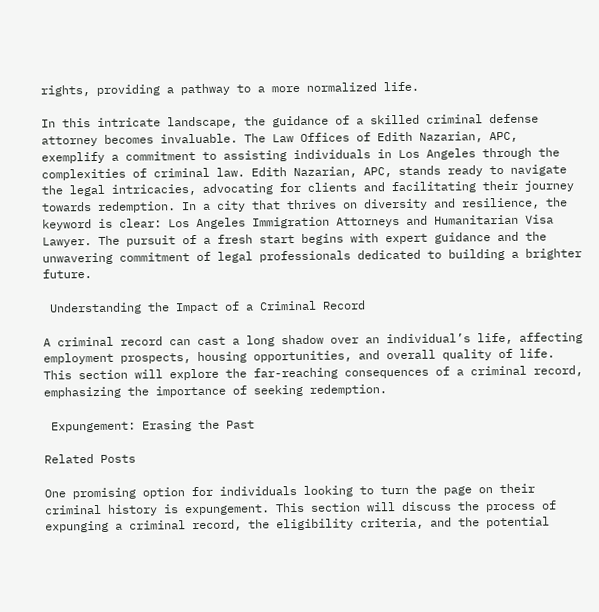rights, providing a pathway to a more normalized life.

In this intricate landscape, the guidance of a skilled criminal defense attorney becomes invaluable. The Law Offices of Edith Nazarian, APC, exemplify a commitment to assisting individuals in Los Angeles through the complexities of criminal law. Edith Nazarian, APC, stands ready to navigate the legal intricacies, advocating for clients and facilitating their journey towards redemption. In a city that thrives on diversity and resilience, the keyword is clear: Los Angeles Immigration Attorneys and Humanitarian Visa Lawyer. The pursuit of a fresh start begins with expert guidance and the unwavering commitment of legal professionals dedicated to building a brighter future.

 Understanding the Impact of a Criminal Record

A criminal record can cast a long shadow over an individual’s life, affecting employment prospects, housing opportunities, and overall quality of life. This section will explore the far-reaching consequences of a criminal record, emphasizing the importance of seeking redemption.

 Expungement: Erasing the Past

Related Posts

One promising option for individuals looking to turn the page on their criminal history is expungement. This section will discuss the process of expunging a criminal record, the eligibility criteria, and the potential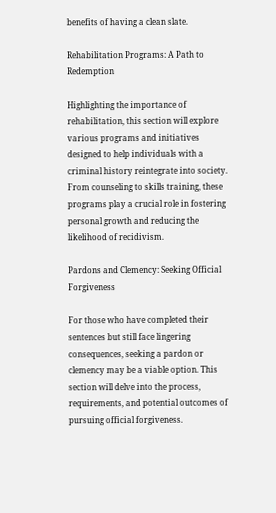benefits of having a clean slate.

Rehabilitation Programs: A Path to Redemption

Highlighting the importance of rehabilitation, this section will explore various programs and initiatives designed to help individuals with a criminal history reintegrate into society. From counseling to skills training, these programs play a crucial role in fostering personal growth and reducing the likelihood of recidivism.

Pardons and Clemency: Seeking Official Forgiveness

For those who have completed their sentences but still face lingering consequences, seeking a pardon or clemency may be a viable option. This section will delve into the process, requirements, and potential outcomes of pursuing official forgiveness.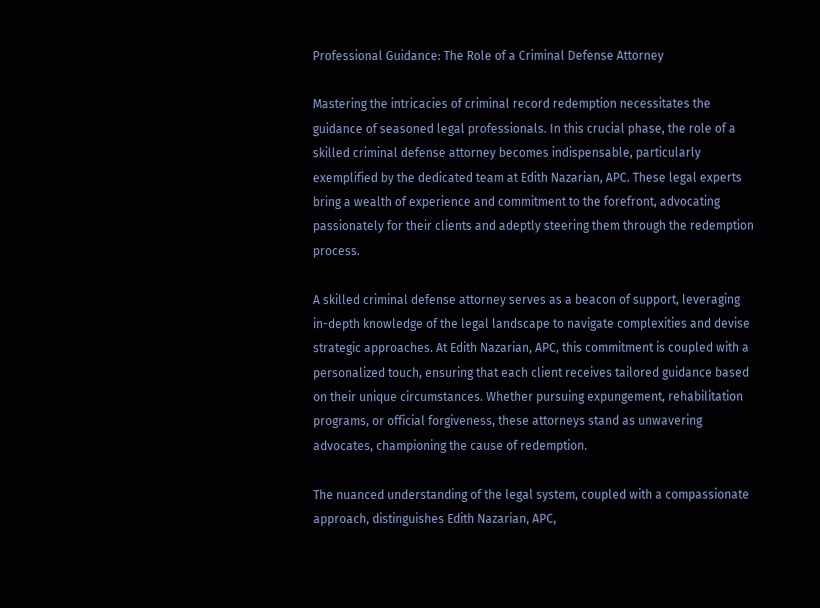Professional Guidance: The Role of a Criminal Defense Attorney

Mastering the intricacies of criminal record redemption necessitates the guidance of seasoned legal professionals. In this crucial phase, the role of a skilled criminal defense attorney becomes indispensable, particularly exemplified by the dedicated team at Edith Nazarian, APC. These legal experts bring a wealth of experience and commitment to the forefront, advocating passionately for their clients and adeptly steering them through the redemption process.

A skilled criminal defense attorney serves as a beacon of support, leveraging in-depth knowledge of the legal landscape to navigate complexities and devise strategic approaches. At Edith Nazarian, APC, this commitment is coupled with a personalized touch, ensuring that each client receives tailored guidance based on their unique circumstances. Whether pursuing expungement, rehabilitation programs, or official forgiveness, these attorneys stand as unwavering advocates, championing the cause of redemption.

The nuanced understanding of the legal system, coupled with a compassionate approach, distinguishes Edith Nazarian, APC,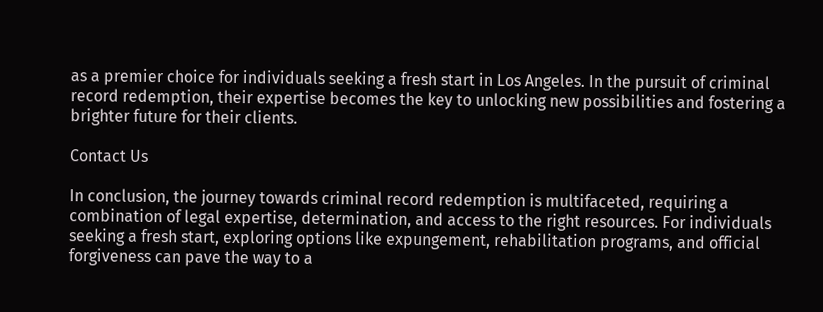as a premier choice for individuals seeking a fresh start in Los Angeles. In the pursuit of criminal record redemption, their expertise becomes the key to unlocking new possibilities and fostering a brighter future for their clients.

Contact Us

In conclusion, the journey towards criminal record redemption is multifaceted, requiring a combination of legal expertise, determination, and access to the right resources. For individuals seeking a fresh start, exploring options like expungement, rehabilitation programs, and official forgiveness can pave the way to a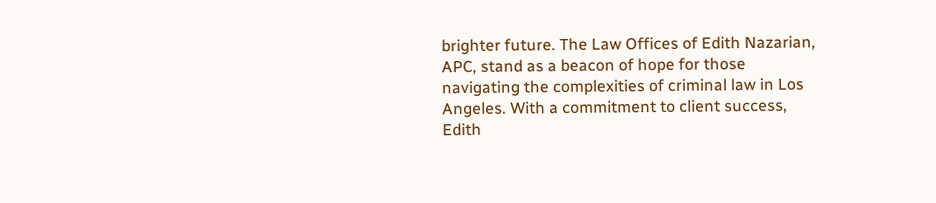brighter future. The Law Offices of Edith Nazarian, APC, stand as a beacon of hope for those navigating the complexities of criminal law in Los Angeles. With a commitment to client success, Edith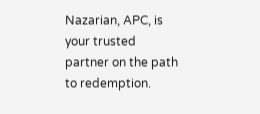Nazarian, APC, is your trusted partner on the path to redemption.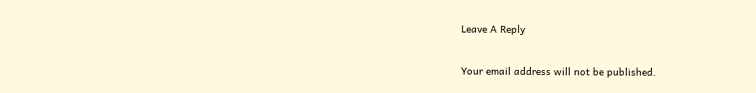Leave A Reply

Your email address will not be published.